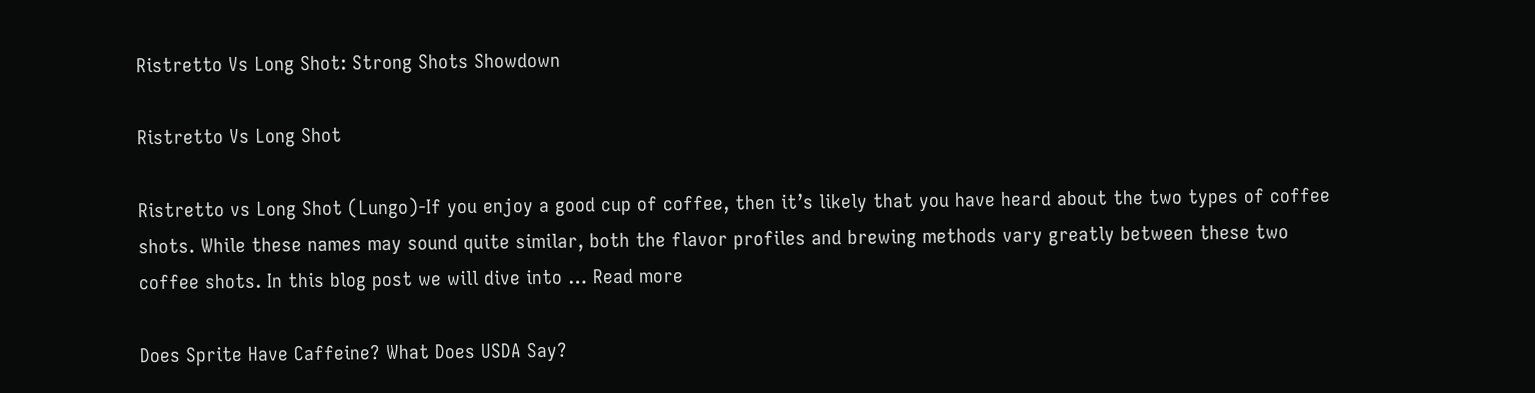Ristretto Vs Long Shot: Strong Shots Showdown

Ristretto Vs Long Shot

Ristretto vs Long Shot (Lungo)-If you enjoy a good cup of coffee, then it’s likely that you have heard about the two types of coffee shots. While these names may sound quite similar, both the flavor profiles and brewing methods vary greatly between these two coffee shots. In this blog post we will dive into … Read more

Does Sprite Have Caffeine? What Does USDA Say?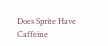Does Sprite Have Caffeine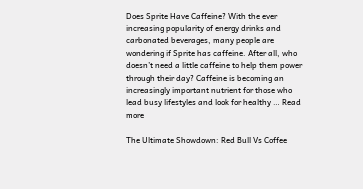Does Sprite Have Caffeine? With the ever increasing popularity of energy drinks and carbonated beverages, many people are wondering if Sprite has caffeine. After all, who doesn’t need a little caffeine to help them power through their day? Caffeine is becoming an increasingly important nutrient for those who lead busy lifestyles and look for healthy … Read more

The Ultimate Showdown: Red Bull Vs Coffee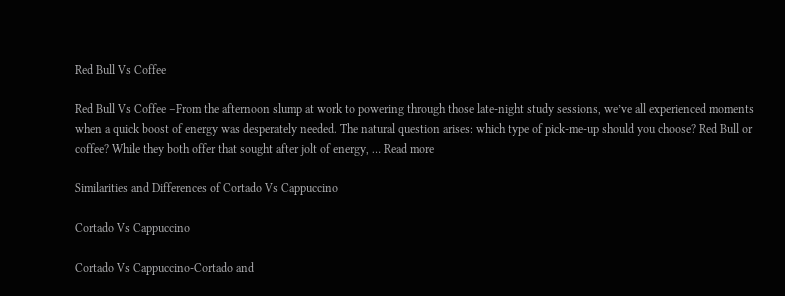Red Bull Vs Coffee

Red Bull Vs Coffee –From the afternoon slump at work to powering through those late-night study sessions, we’ve all experienced moments when a quick boost of energy was desperately needed. The natural question arises: which type of pick-me-up should you choose? Red Bull or coffee? While they both offer that sought after jolt of energy, … Read more

Similarities and Differences of Cortado Vs Cappuccino

Cortado Vs Cappuccino

Cortado Vs Cappuccino-Cortado and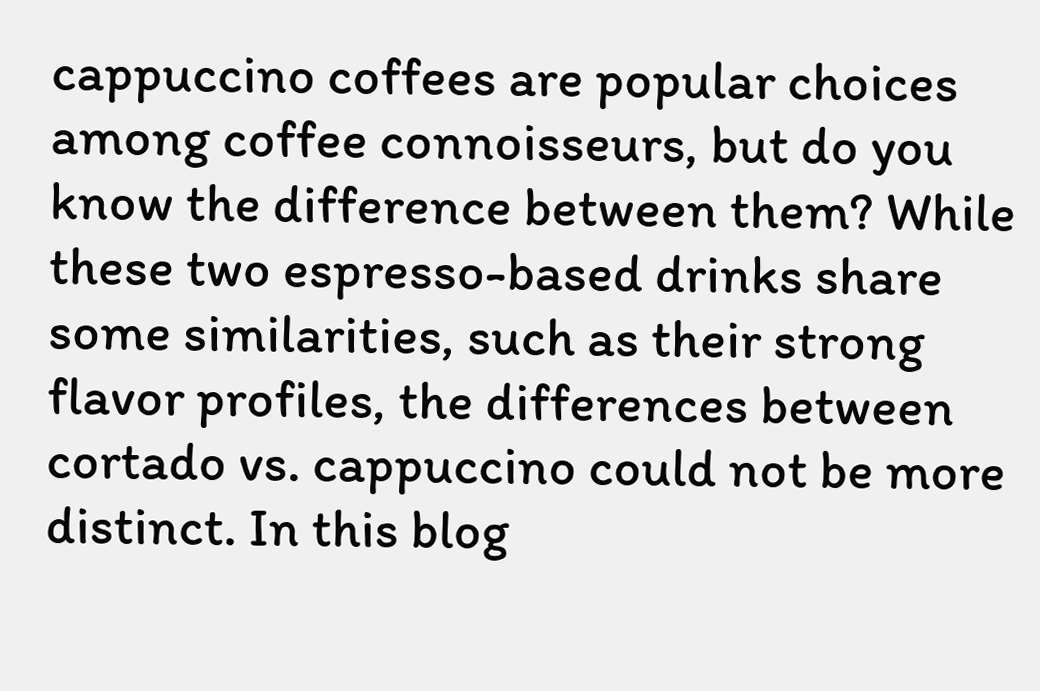cappuccino coffees are popular choices among coffee connoisseurs, but do you know the difference between them? While these two espresso-based drinks share some similarities, such as their strong flavor profiles, the differences between cortado vs. cappuccino could not be more distinct. In this blog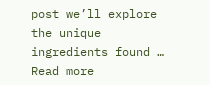post we’ll explore the unique ingredients found … Read more